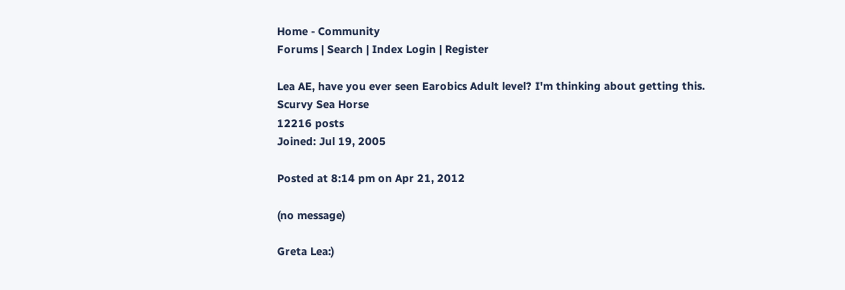Home - Community
Forums | Search | Index Login | Register

Lea AE, have you ever seen Earobics Adult level? I'm thinking about getting this.
Scurvy Sea Horse
12216 posts
Joined: Jul 19, 2005

Posted at 8:14 pm on Apr 21, 2012

(no message)

Greta Lea:)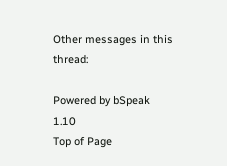Other messages in this thread:

Powered by bSpeak 1.10
Top of Page